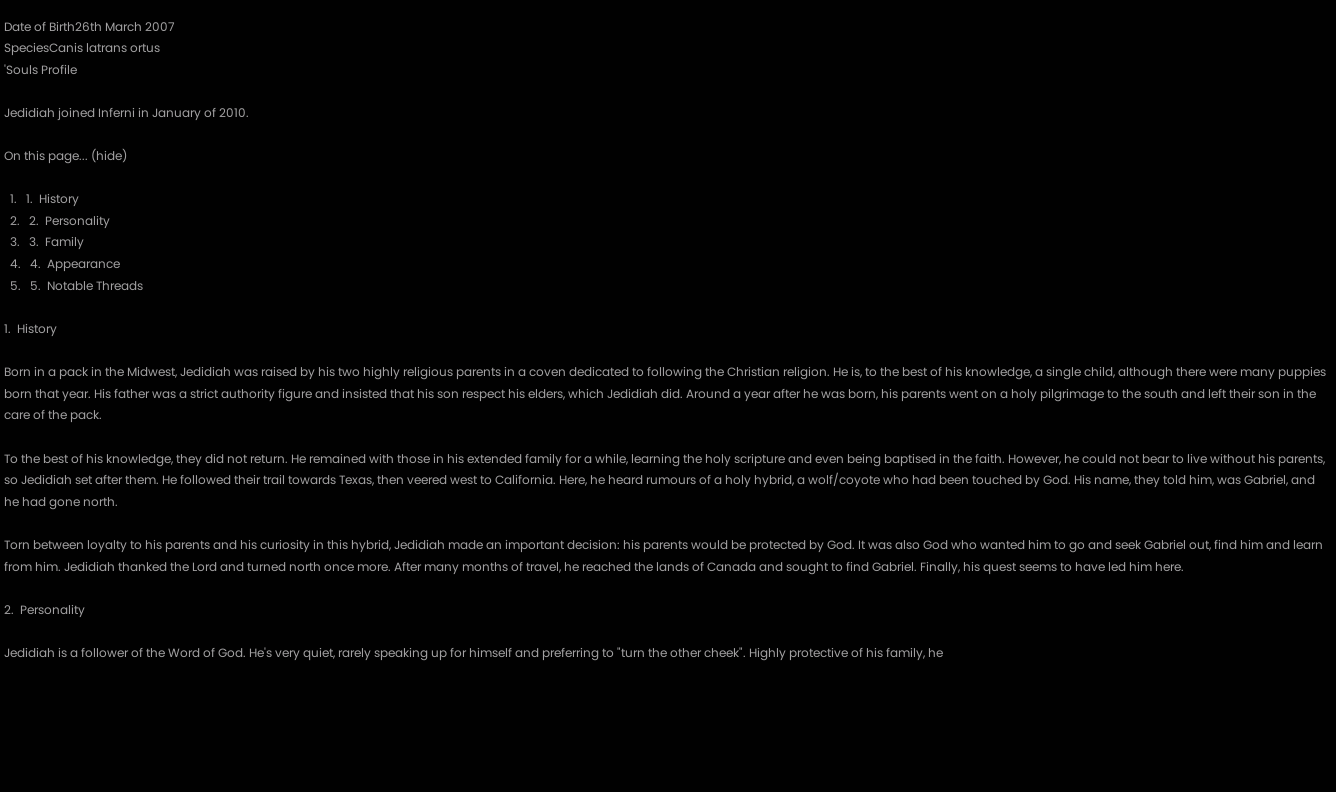Date of Birth26th March 2007
SpeciesCanis latrans ortus
'Souls Profile

Jedidiah joined Inferni in January of 2010.

On this page... (hide)

  1.   1.  History
  2.   2.  Personality
  3.   3.  Family
  4.   4.  Appearance
  5.   5.  Notable Threads

1.  History

Born in a pack in the Midwest, Jedidiah was raised by his two highly religious parents in a coven dedicated to following the Christian religion. He is, to the best of his knowledge, a single child, although there were many puppies born that year. His father was a strict authority figure and insisted that his son respect his elders, which Jedidiah did. Around a year after he was born, his parents went on a holy pilgrimage to the south and left their son in the care of the pack.

To the best of his knowledge, they did not return. He remained with those in his extended family for a while, learning the holy scripture and even being baptised in the faith. However, he could not bear to live without his parents, so Jedidiah set after them. He followed their trail towards Texas, then veered west to California. Here, he heard rumours of a holy hybrid, a wolf/coyote who had been touched by God. His name, they told him, was Gabriel, and he had gone north.

Torn between loyalty to his parents and his curiosity in this hybrid, Jedidiah made an important decision: his parents would be protected by God. It was also God who wanted him to go and seek Gabriel out, find him and learn from him. Jedidiah thanked the Lord and turned north once more. After many months of travel, he reached the lands of Canada and sought to find Gabriel. Finally, his quest seems to have led him here.

2.  Personality

Jedidiah is a follower of the Word of God. He's very quiet, rarely speaking up for himself and preferring to "turn the other cheek". Highly protective of his family, he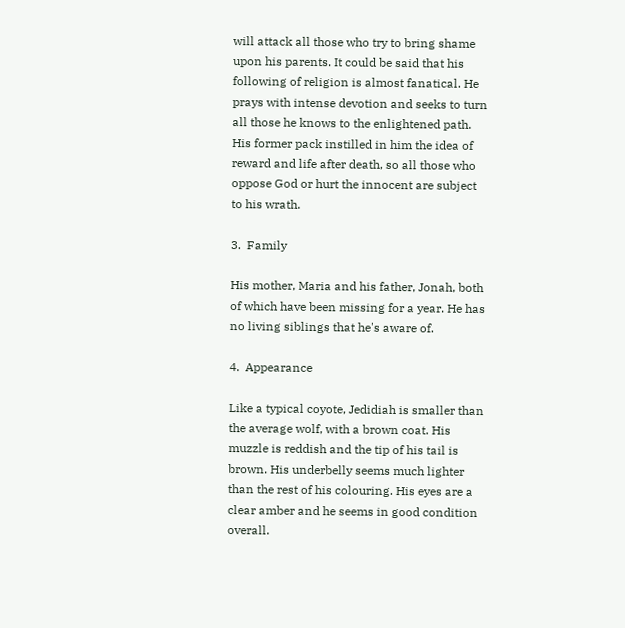will attack all those who try to bring shame upon his parents. It could be said that his following of religion is almost fanatical. He prays with intense devotion and seeks to turn all those he knows to the enlightened path. His former pack instilled in him the idea of reward and life after death, so all those who oppose God or hurt the innocent are subject to his wrath.

3.  Family

His mother, Maria and his father, Jonah, both of which have been missing for a year. He has no living siblings that he's aware of.

4.  Appearance

Like a typical coyote, Jedidiah is smaller than the average wolf, with a brown coat. His muzzle is reddish and the tip of his tail is brown. His underbelly seems much lighter than the rest of his colouring. His eyes are a clear amber and he seems in good condition overall.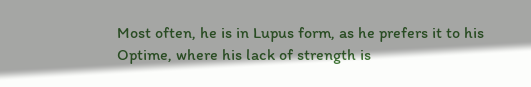Most often, he is in Lupus form, as he prefers it to his Optime, where his lack of strength is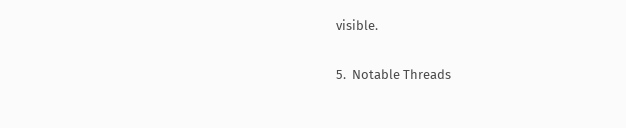visible.

5.  Notable Threads